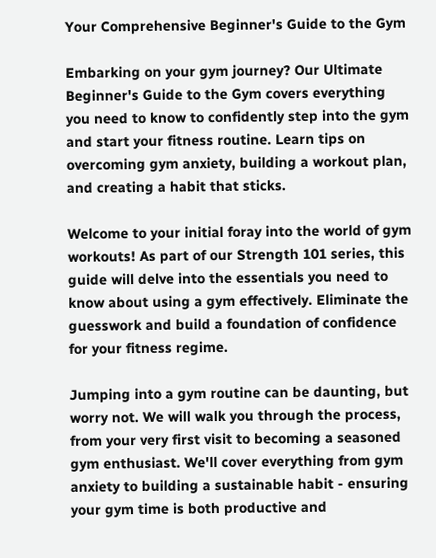Your Comprehensive Beginner's Guide to the Gym

Embarking on your gym journey? Our Ultimate Beginner's Guide to the Gym covers everything you need to know to confidently step into the gym and start your fitness routine. Learn tips on overcoming gym anxiety, building a workout plan, and creating a habit that sticks.

Welcome to your initial foray into the world of gym workouts! As part of our Strength 101 series, this guide will delve into the essentials you need to know about using a gym effectively. Eliminate the guesswork and build a foundation of confidence for your fitness regime.

Jumping into a gym routine can be daunting, but worry not. We will walk you through the process, from your very first visit to becoming a seasoned gym enthusiast. We'll cover everything from gym anxiety to building a sustainable habit - ensuring your gym time is both productive and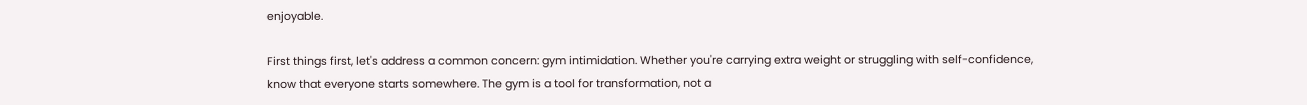enjoyable.

First things first, let's address a common concern: gym intimidation. Whether you're carrying extra weight or struggling with self-confidence, know that everyone starts somewhere. The gym is a tool for transformation, not a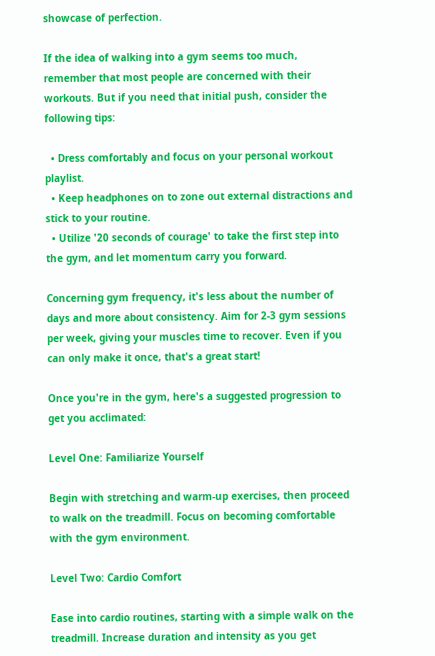showcase of perfection.

If the idea of walking into a gym seems too much, remember that most people are concerned with their workouts. But if you need that initial push, consider the following tips:

  • Dress comfortably and focus on your personal workout playlist.
  • Keep headphones on to zone out external distractions and stick to your routine.
  • Utilize '20 seconds of courage' to take the first step into the gym, and let momentum carry you forward.

Concerning gym frequency, it's less about the number of days and more about consistency. Aim for 2-3 gym sessions per week, giving your muscles time to recover. Even if you can only make it once, that's a great start!

Once you're in the gym, here's a suggested progression to get you acclimated:

Level One: Familiarize Yourself

Begin with stretching and warm-up exercises, then proceed to walk on the treadmill. Focus on becoming comfortable with the gym environment.

Level Two: Cardio Comfort

Ease into cardio routines, starting with a simple walk on the treadmill. Increase duration and intensity as you get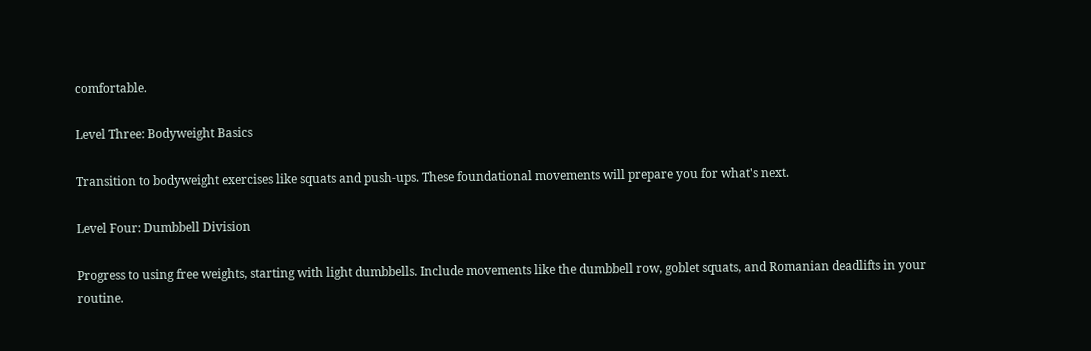comfortable.

Level Three: Bodyweight Basics

Transition to bodyweight exercises like squats and push-ups. These foundational movements will prepare you for what's next.

Level Four: Dumbbell Division

Progress to using free weights, starting with light dumbbells. Include movements like the dumbbell row, goblet squats, and Romanian deadlifts in your routine.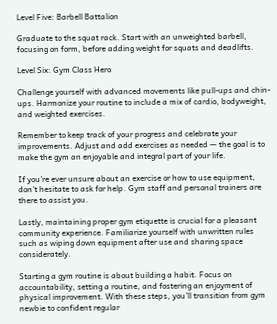Level Five: Barbell Battalion

Graduate to the squat rack. Start with an unweighted barbell, focusing on form, before adding weight for squats and deadlifts.

Level Six: Gym Class Hero

Challenge yourself with advanced movements like pull-ups and chin-ups. Harmonize your routine to include a mix of cardio, bodyweight, and weighted exercises.

Remember to keep track of your progress and celebrate your improvements. Adjust and add exercises as needed — the goal is to make the gym an enjoyable and integral part of your life.

If you're ever unsure about an exercise or how to use equipment, don't hesitate to ask for help. Gym staff and personal trainers are there to assist you.

Lastly, maintaining proper gym etiquette is crucial for a pleasant community experience. Familiarize yourself with unwritten rules such as wiping down equipment after use and sharing space considerately.

Starting a gym routine is about building a habit. Focus on accountability, setting a routine, and fostering an enjoyment of physical improvement. With these steps, you'll transition from gym newbie to confident regular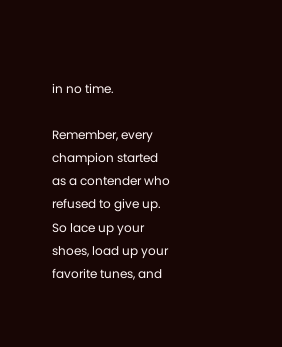in no time.

Remember, every champion started as a contender who refused to give up. So lace up your shoes, load up your favorite tunes, and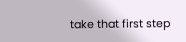take that first step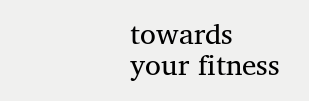towards your fitness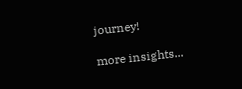journey!

more insights...